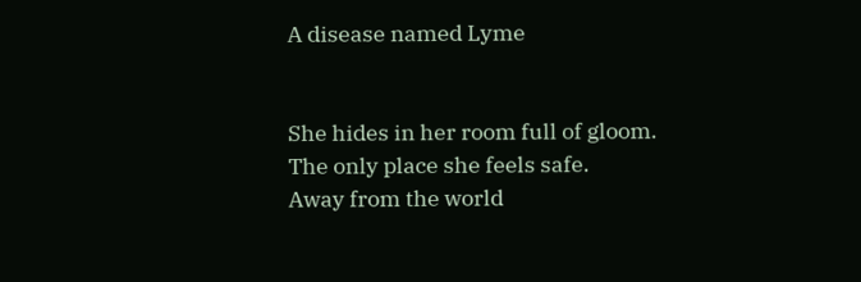A disease named Lyme


She hides in her room full of gloom.
The only place she feels safe.
Away from the world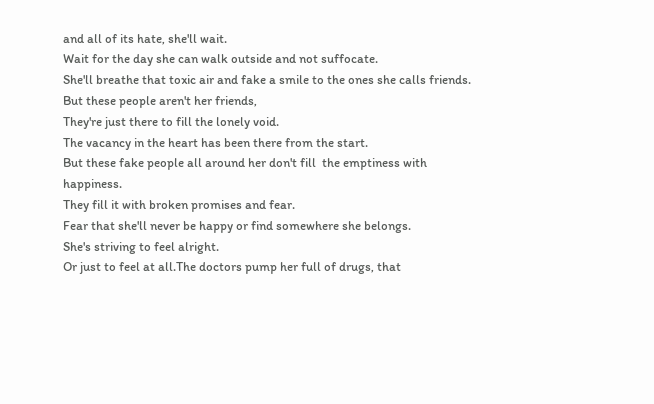and all of its hate, she'll wait.
Wait for the day she can walk outside and not suffocate.
She'll breathe that toxic air and fake a smile to the ones she calls friends.
But these people aren't her friends,
They're just there to fill the lonely void.
The vacancy in the heart has been there from the start.
But these fake people all around her don't fill  the emptiness with happiness.
They fill it with broken promises and fear.
Fear that she'll never be happy or find somewhere she belongs.
She's striving to feel alright.
Or just to feel at all.The doctors pump her full of drugs, that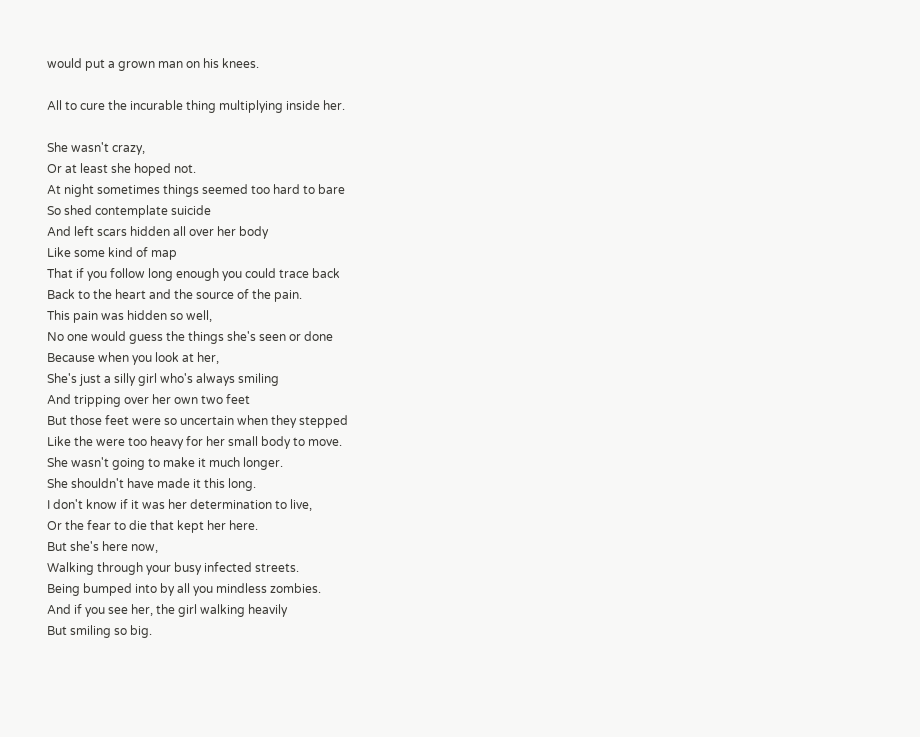would put a grown man on his knees.

All to cure the incurable thing multiplying inside her.

She wasn't crazy,
Or at least she hoped not.
At night sometimes things seemed too hard to bare
So shed contemplate suicide
And left scars hidden all over her body
Like some kind of map
That if you follow long enough you could trace back
Back to the heart and the source of the pain.
This pain was hidden so well,
No one would guess the things she's seen or done
Because when you look at her,
She's just a silly girl who's always smiling
And tripping over her own two feet
But those feet were so uncertain when they stepped
Like the were too heavy for her small body to move.
She wasn't going to make it much longer.
She shouldn't have made it this long.
I don't know if it was her determination to live,
Or the fear to die that kept her here.
But she's here now,
Walking through your busy infected streets.
Being bumped into by all you mindless zombies.
And if you see her, the girl walking heavily
But smiling so big.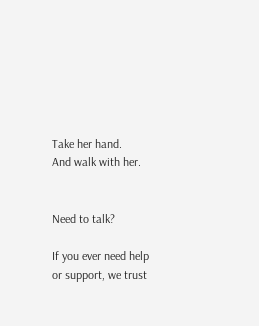Take her hand.
And walk with her.


Need to talk?

If you ever need help or support, we trust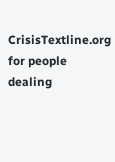CrisisTextline.org for people dealing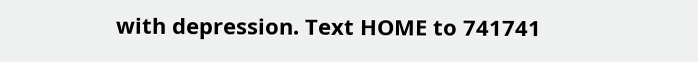with depression. Text HOME to 741741